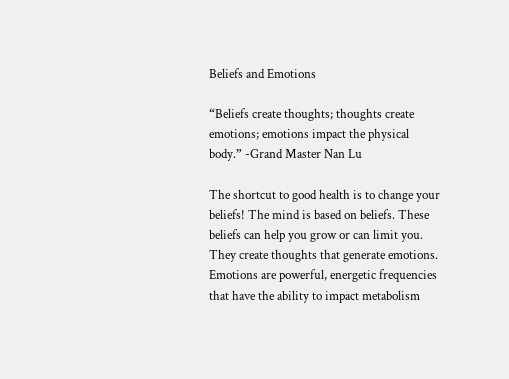Beliefs and Emotions

“Beliefs create thoughts; thoughts create emotions; emotions impact the physical body.” -Grand Master Nan Lu

The shortcut to good health is to change your beliefs! The mind is based on beliefs. These beliefs can help you grow or can limit you. They create thoughts that generate emotions. Emotions are powerful, energetic frequencies that have the ability to impact metabolism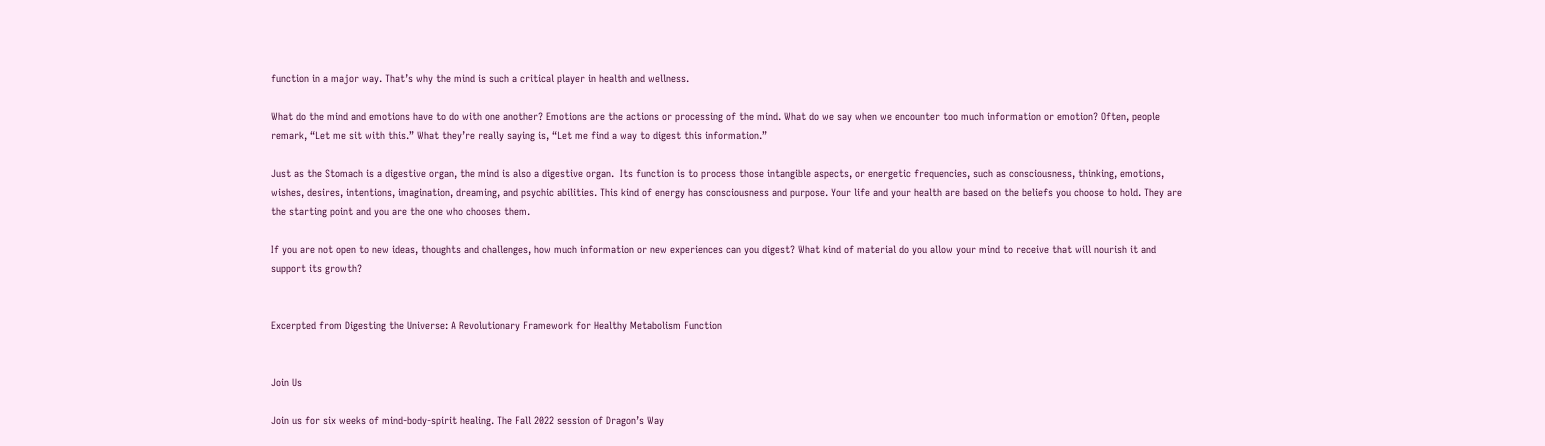function in a major way. That’s why the mind is such a critical player in health and wellness.

What do the mind and emotions have to do with one another? Emotions are the actions or processing of the mind. What do we say when we encounter too much information or emotion? Often, people remark, “Let me sit with this.” What they’re really saying is, “Let me find a way to digest this information.”

Just as the Stomach is a digestive organ, the mind is also a digestive organ.  Its function is to process those intangible aspects, or energetic frequencies, such as consciousness, thinking, emotions, wishes, desires, intentions, imagination, dreaming, and psychic abilities. This kind of energy has consciousness and purpose. Your life and your health are based on the beliefs you choose to hold. They are the starting point and you are the one who chooses them.

If you are not open to new ideas, thoughts and challenges, how much information or new experiences can you digest? What kind of material do you allow your mind to receive that will nourish it and support its growth?


Excerpted from Digesting the Universe: A Revolutionary Framework for Healthy Metabolism Function


Join Us

Join us for six weeks of mind-body-spirit healing. The Fall 2022 session of Dragon’s Way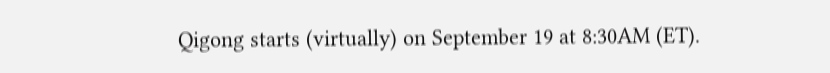Qigong starts (virtually) on September 19 at 8:30AM (ET).